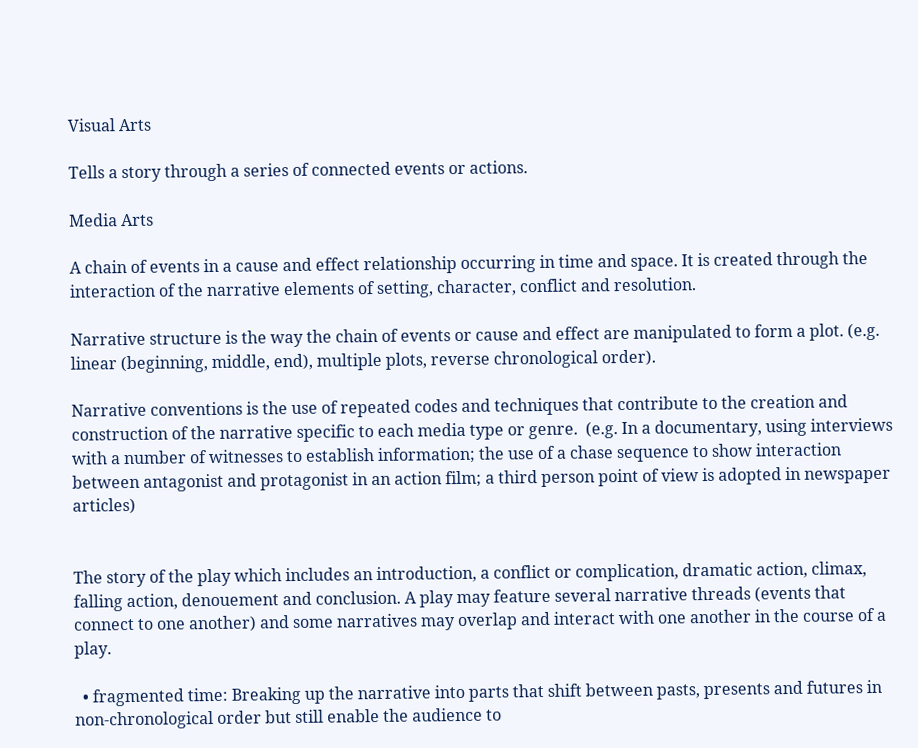Visual Arts

Tells a story through a series of connected events or actions.

Media Arts

A chain of events in a cause and effect relationship occurring in time and space. It is created through the interaction of the narrative elements of setting, character, conflict and resolution.

Narrative structure is the way the chain of events or cause and effect are manipulated to form a plot. (e.g. linear (beginning, middle, end), multiple plots, reverse chronological order).

Narrative conventions is the use of repeated codes and techniques that contribute to the creation and construction of the narrative specific to each media type or genre.  (e.g. In a documentary, using interviews with a number of witnesses to establish information; the use of a chase sequence to show interaction between antagonist and protagonist in an action film; a third person point of view is adopted in newspaper articles)


The story of the play which includes an introduction, a conflict or complication, dramatic action, climax, falling action, denouement and conclusion. A play may feature several narrative threads (events that connect to one another) and some narratives may overlap and interact with one another in the course of a play.

  • fragmented time: Breaking up the narrative into parts that shift between pasts, presents and futures in non-chronological order but still enable the audience to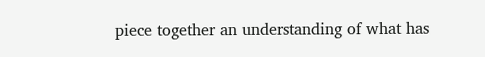piece together an understanding of what has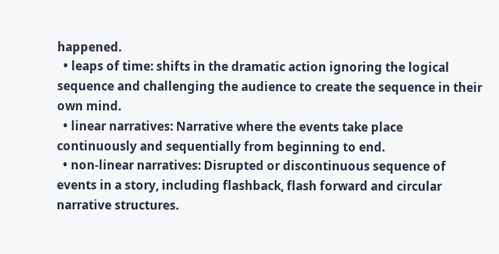happened.
  • leaps of time: shifts in the dramatic action ignoring the logical sequence and challenging the audience to create the sequence in their own mind.
  • linear narratives: Narrative where the events take place continuously and sequentially from beginning to end.
  • non-linear narratives: Disrupted or discontinuous sequence of events in a story, including flashback, flash forward and circular narrative structures.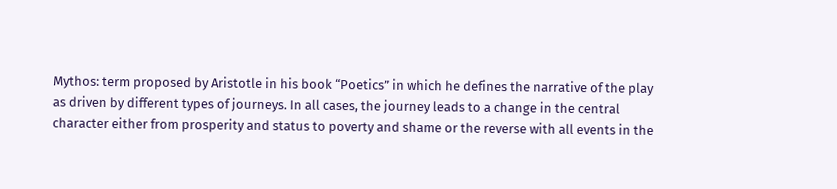Mythos: term proposed by Aristotle in his book “Poetics” in which he defines the narrative of the play as driven by different types of journeys. In all cases, the journey leads to a change in the central character either from prosperity and status to poverty and shame or the reverse with all events in the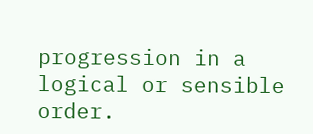progression in a logical or sensible order.